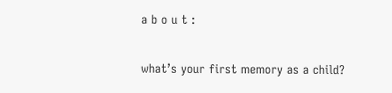a b o u t :

what’s your first memory as a child?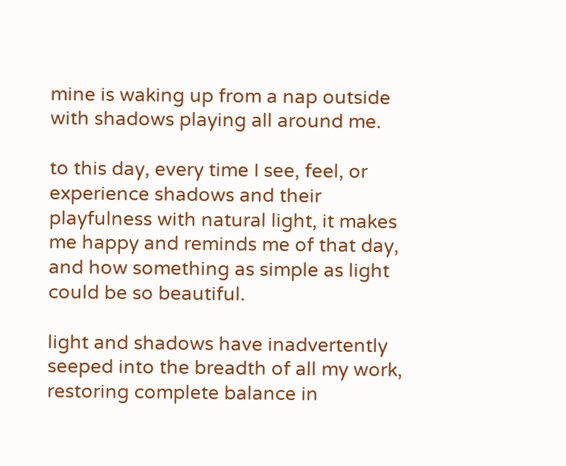mine is waking up from a nap outside with shadows playing all around me.

to this day, every time I see, feel, or experience shadows and their playfulness with natural light, it makes me happy and reminds me of that day, and how something as simple as light could be so beautiful.

light and shadows have inadvertently seeped into the breadth of all my work, restoring complete balance in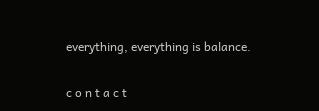everything, everything is balance.

c o n t a c t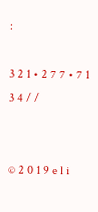:

3 2 1 • 2 7 7 • 7 1 3 4 / /


© 2 0 1 9 e l i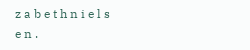z a b e t h n i e l s e n .